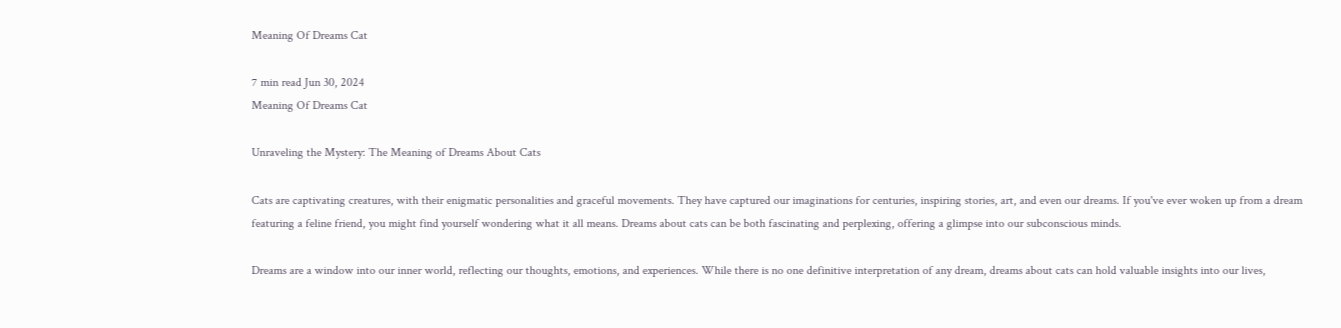Meaning Of Dreams Cat

7 min read Jun 30, 2024
Meaning Of Dreams Cat

Unraveling the Mystery: The Meaning of Dreams About Cats

Cats are captivating creatures, with their enigmatic personalities and graceful movements. They have captured our imaginations for centuries, inspiring stories, art, and even our dreams. If you've ever woken up from a dream featuring a feline friend, you might find yourself wondering what it all means. Dreams about cats can be both fascinating and perplexing, offering a glimpse into our subconscious minds.

Dreams are a window into our inner world, reflecting our thoughts, emotions, and experiences. While there is no one definitive interpretation of any dream, dreams about cats can hold valuable insights into our lives,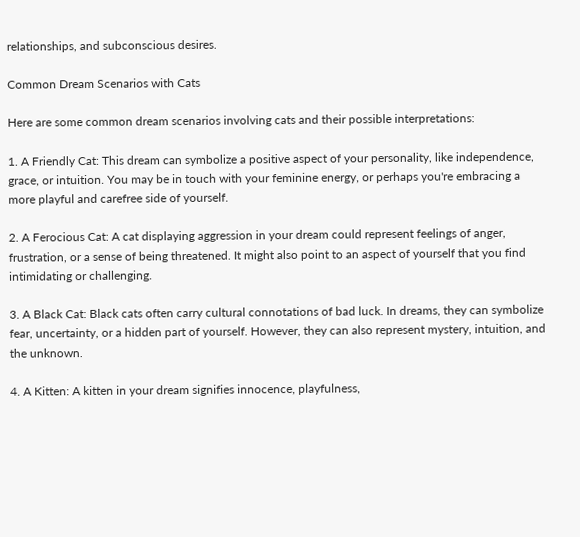relationships, and subconscious desires.

Common Dream Scenarios with Cats

Here are some common dream scenarios involving cats and their possible interpretations:

1. A Friendly Cat: This dream can symbolize a positive aspect of your personality, like independence, grace, or intuition. You may be in touch with your feminine energy, or perhaps you're embracing a more playful and carefree side of yourself.

2. A Ferocious Cat: A cat displaying aggression in your dream could represent feelings of anger, frustration, or a sense of being threatened. It might also point to an aspect of yourself that you find intimidating or challenging.

3. A Black Cat: Black cats often carry cultural connotations of bad luck. In dreams, they can symbolize fear, uncertainty, or a hidden part of yourself. However, they can also represent mystery, intuition, and the unknown.

4. A Kitten: A kitten in your dream signifies innocence, playfulness,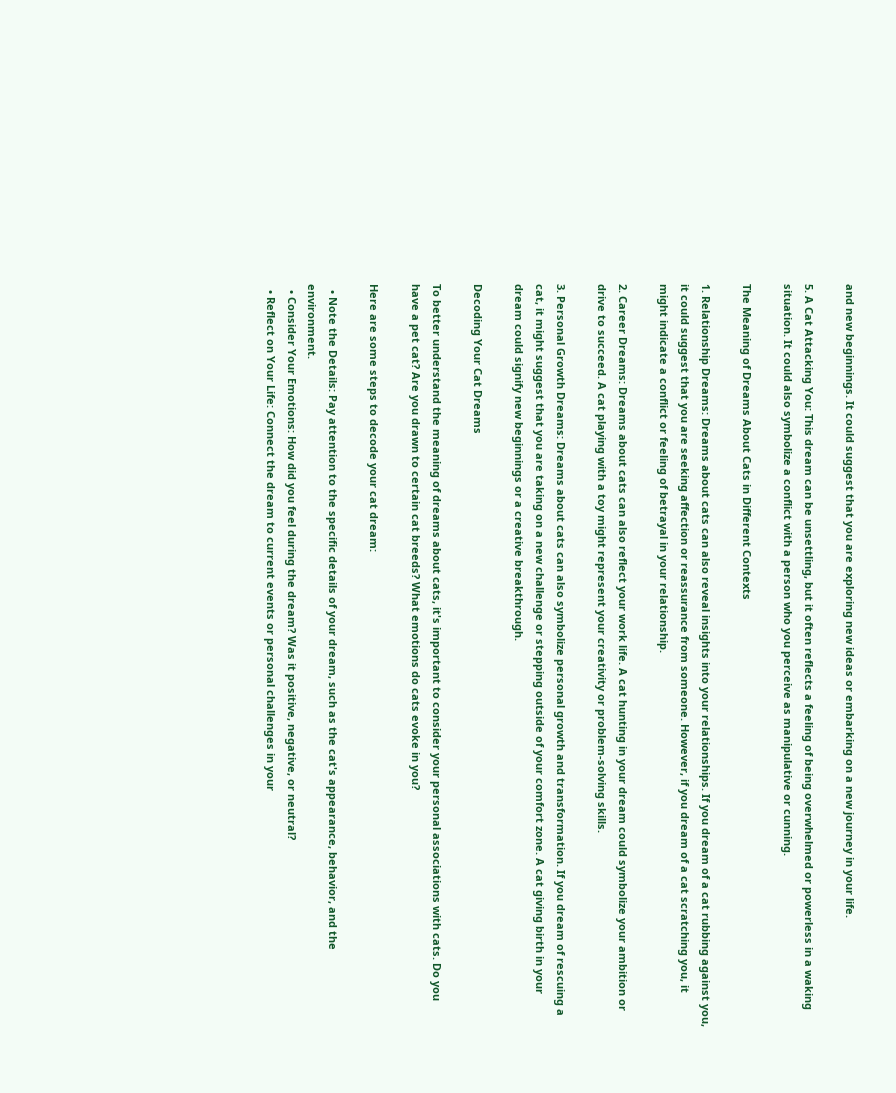and new beginnings. It could suggest that you are exploring new ideas or embarking on a new journey in your life.

5. A Cat Attacking You: This dream can be unsettling, but it often reflects a feeling of being overwhelmed or powerless in a waking situation. It could also symbolize a conflict with a person who you perceive as manipulative or cunning.

The Meaning of Dreams About Cats in Different Contexts

1. Relationship Dreams: Dreams about cats can also reveal insights into your relationships. If you dream of a cat rubbing against you, it could suggest that you are seeking affection or reassurance from someone. However, if you dream of a cat scratching you, it might indicate a conflict or feeling of betrayal in your relationship.

2. Career Dreams: Dreams about cats can also reflect your work life. A cat hunting in your dream could symbolize your ambition or drive to succeed. A cat playing with a toy might represent your creativity or problem-solving skills.

3. Personal Growth Dreams: Dreams about cats can also symbolize personal growth and transformation. If you dream of rescuing a cat, it might suggest that you are taking on a new challenge or stepping outside of your comfort zone. A cat giving birth in your dream could signify new beginnings or a creative breakthrough.

Decoding Your Cat Dreams

To better understand the meaning of dreams about cats, it's important to consider your personal associations with cats. Do you have a pet cat? Are you drawn to certain cat breeds? What emotions do cats evoke in you?

Here are some steps to decode your cat dream:

  • Note the Details: Pay attention to the specific details of your dream, such as the cat's appearance, behavior, and the environment.
  • Consider Your Emotions: How did you feel during the dream? Was it positive, negative, or neutral?
  • Reflect on Your Life: Connect the dream to current events or personal challenges in your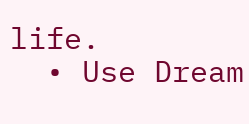life.
  • Use Dream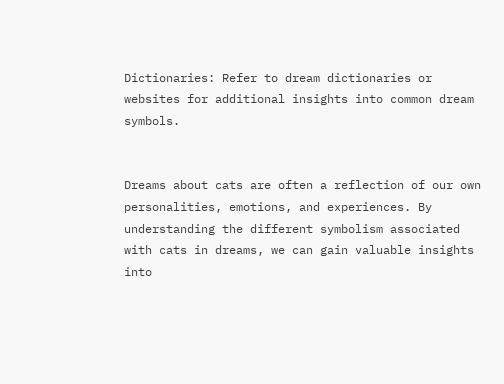Dictionaries: Refer to dream dictionaries or websites for additional insights into common dream symbols.


Dreams about cats are often a reflection of our own personalities, emotions, and experiences. By understanding the different symbolism associated with cats in dreams, we can gain valuable insights into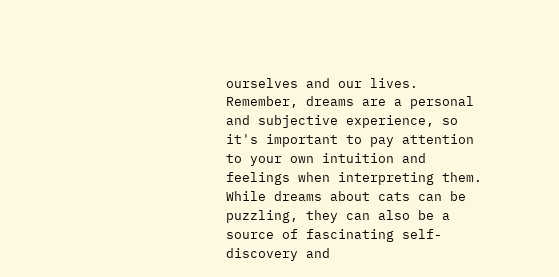ourselves and our lives. Remember, dreams are a personal and subjective experience, so it's important to pay attention to your own intuition and feelings when interpreting them. While dreams about cats can be puzzling, they can also be a source of fascinating self-discovery and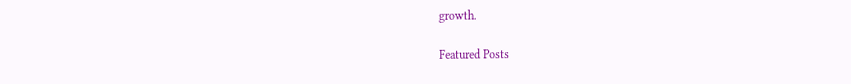growth.

Featured Posts